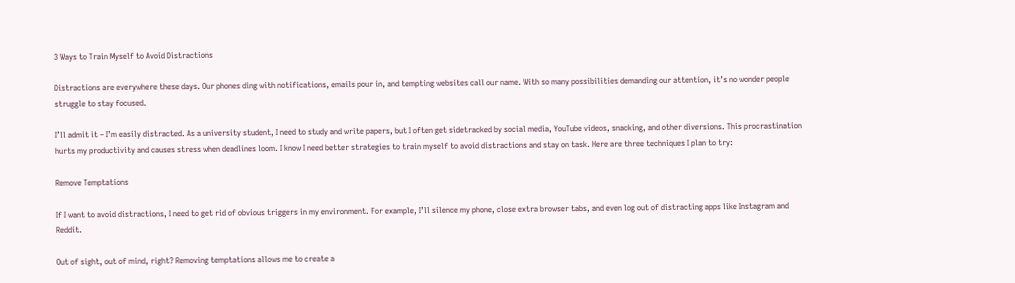3 Ways to Train Myself to Avoid Distractions

Distractions are everywhere these days. Our phones ding with notifications, emails pour in, and tempting websites call our name. With so many possibilities demanding our attention, it’s no wonder people struggle to stay focused.

I’ll admit it – I’m easily distracted. As a university student, I need to study and write papers, but I often get sidetracked by social media, YouTube videos, snacking, and other diversions. This procrastination hurts my productivity and causes stress when deadlines loom. I know I need better strategies to train myself to avoid distractions and stay on task. Here are three techniques I plan to try:

Remove Temptations

If I want to avoid distractions, I need to get rid of obvious triggers in my environment. For example, I’ll silence my phone, close extra browser tabs, and even log out of distracting apps like Instagram and Reddit.

Out of sight, out of mind, right? Removing temptations allows me to create a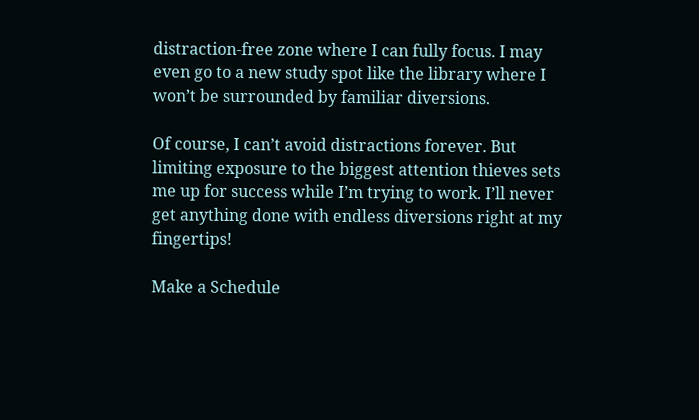distraction-free zone where I can fully focus. I may even go to a new study spot like the library where I won’t be surrounded by familiar diversions.

Of course, I can’t avoid distractions forever. But limiting exposure to the biggest attention thieves sets me up for success while I’m trying to work. I’ll never get anything done with endless diversions right at my fingertips!

Make a Schedule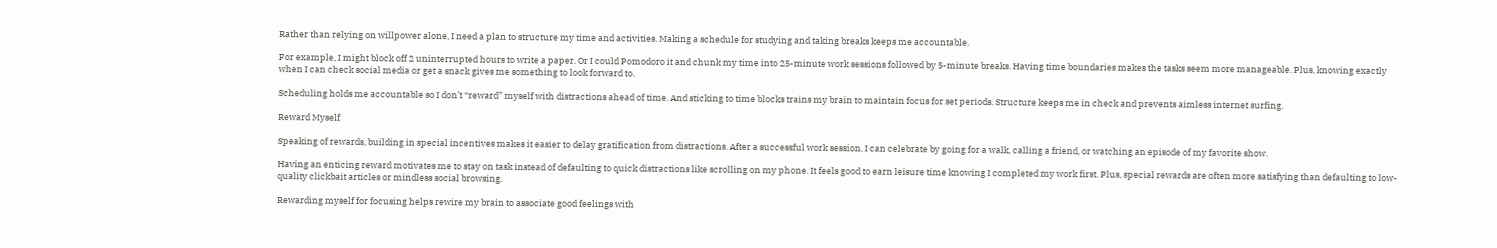Rather than relying on willpower alone, I need a plan to structure my time and activities. Making a schedule for studying and taking breaks keeps me accountable.

For example, I might block off 2 uninterrupted hours to write a paper. Or I could Pomodoro it and chunk my time into 25-minute work sessions followed by 5-minute breaks. Having time boundaries makes the tasks seem more manageable. Plus, knowing exactly when I can check social media or get a snack gives me something to look forward to.

Scheduling holds me accountable so I don’t “reward” myself with distractions ahead of time. And sticking to time blocks trains my brain to maintain focus for set periods. Structure keeps me in check and prevents aimless internet surfing.

Reward Myself

Speaking of rewards, building in special incentives makes it easier to delay gratification from distractions. After a successful work session, I can celebrate by going for a walk, calling a friend, or watching an episode of my favorite show.

Having an enticing reward motivates me to stay on task instead of defaulting to quick distractions like scrolling on my phone. It feels good to earn leisure time knowing I completed my work first. Plus, special rewards are often more satisfying than defaulting to low-quality clickbait articles or mindless social browsing.

Rewarding myself for focusing helps rewire my brain to associate good feelings with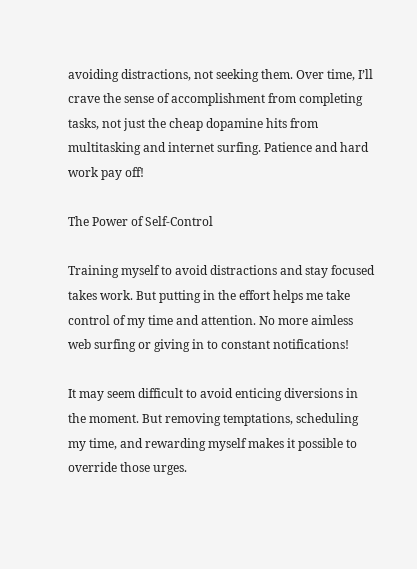avoiding distractions, not seeking them. Over time, I’ll crave the sense of accomplishment from completing tasks, not just the cheap dopamine hits from multitasking and internet surfing. Patience and hard work pay off!

The Power of Self-Control

Training myself to avoid distractions and stay focused takes work. But putting in the effort helps me take control of my time and attention. No more aimless web surfing or giving in to constant notifications!

It may seem difficult to avoid enticing diversions in the moment. But removing temptations, scheduling my time, and rewarding myself makes it possible to override those urges.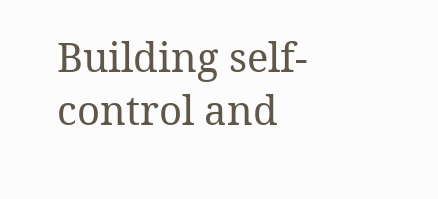Building self-control and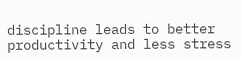discipline leads to better productivity and less stress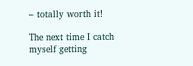– totally worth it!

The next time I catch myself getting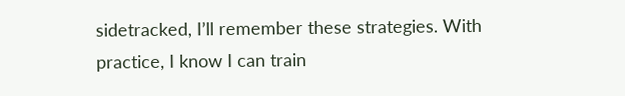sidetracked, I’ll remember these strategies. With practice, I know I can train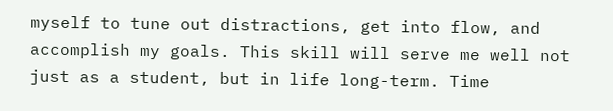myself to tune out distractions, get into flow, and accomplish my goals. This skill will serve me well not just as a student, but in life long-term. Time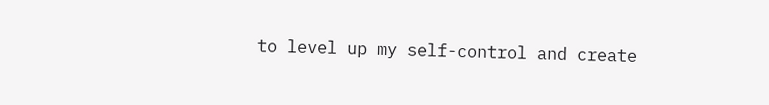to level up my self-control and create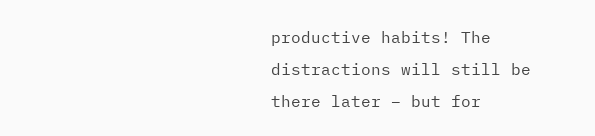productive habits! The distractions will still be there later – but for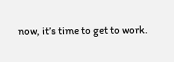now, it’s time to get to work.